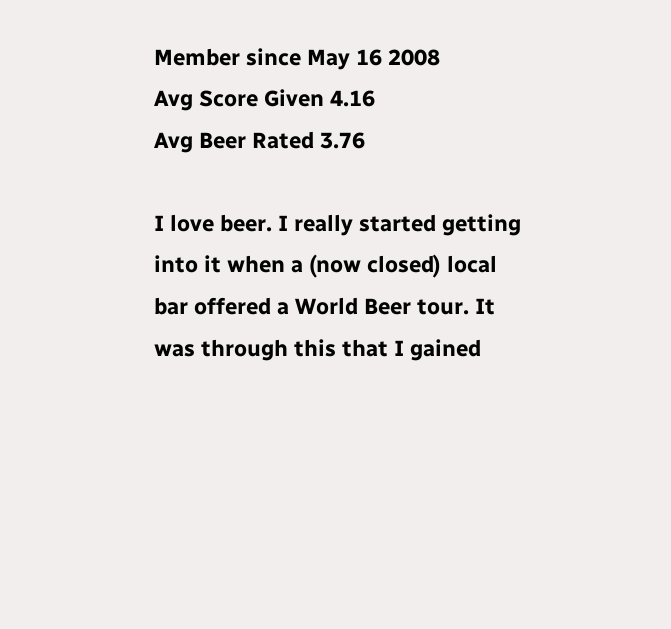Member since May 16 2008
Avg Score Given 4.16
Avg Beer Rated 3.76

I love beer. I really started getting into it when a (now closed) local bar offered a World Beer tour. It was through this that I gained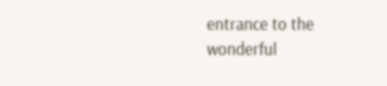entrance to the wonderful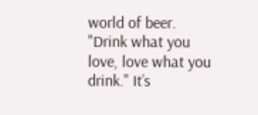world of beer. "Drink what you love, love what you drink." It’s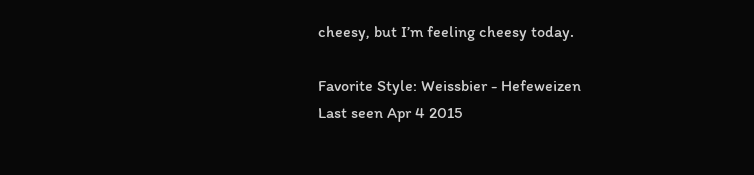cheesy, but I’m feeling cheesy today.

Favorite Style: Weissbier - Hefeweizen
Last seen Apr 4 2015